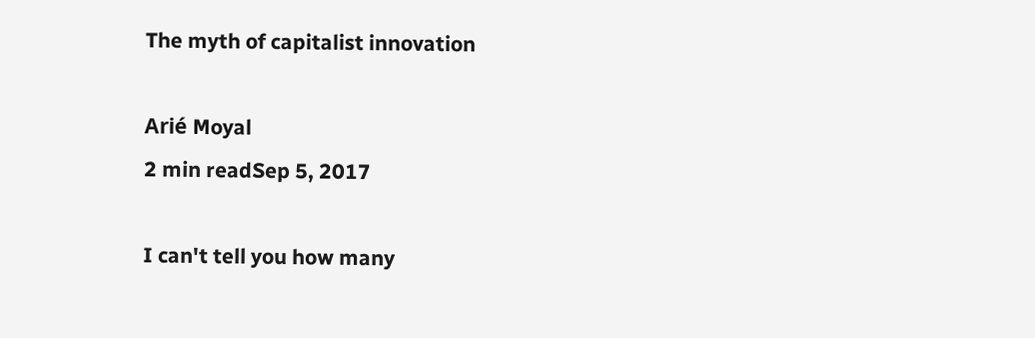The myth of capitalist innovation

Arié Moyal
2 min readSep 5, 2017

I can't tell you how many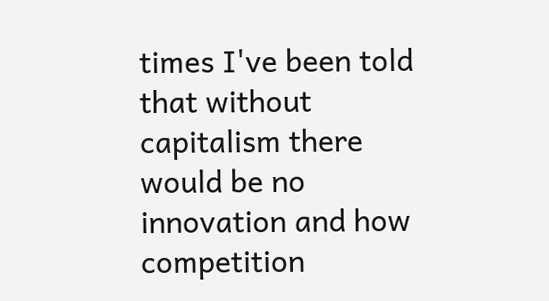times I've been told that without capitalism there would be no innovation and how competition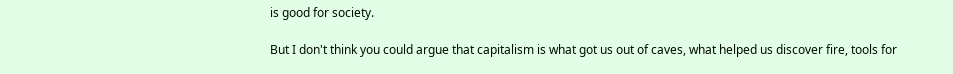is good for society.

But I don't think you could argue that capitalism is what got us out of caves, what helped us discover fire, tools for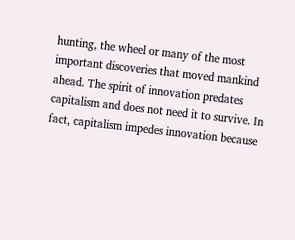hunting, the wheel or many of the most important discoveries that moved mankind ahead. The spirit of innovation predates capitalism and does not need it to survive. In fact, capitalism impedes innovation because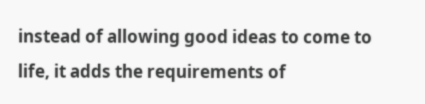instead of allowing good ideas to come to life, it adds the requirements of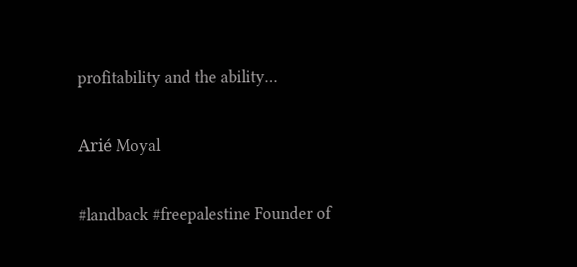profitability and the ability…

Arié Moyal

#landback #freepalestine Founder of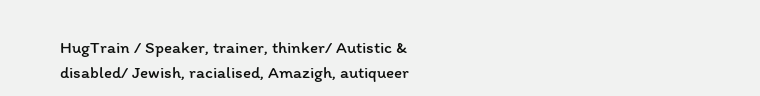HugTrain / Speaker, trainer, thinker/ Autistic & disabled/ Jewish, racialised, Amazigh, autiqueer